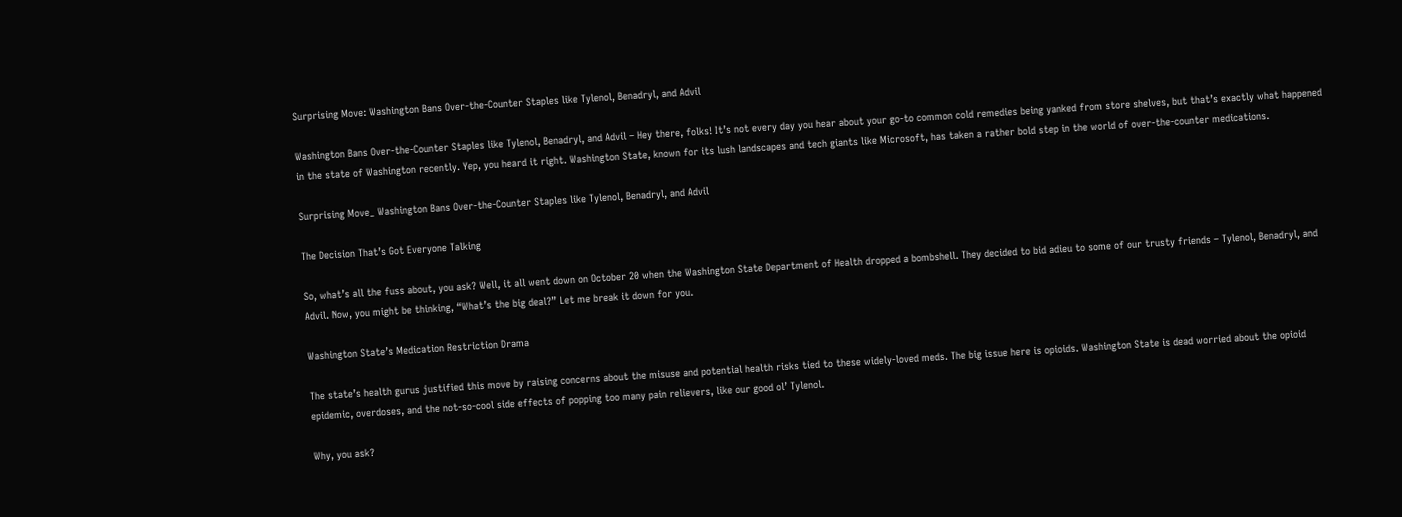Surprising Move: Washington Bans Over-the-Counter Staples like Tylenol, Benadryl, and Advil

Washington Bans Over-the-Counter Staples like Tylenol, Benadryl, and Advil – Hey there, folks! It’s not every day you hear about your go-to common cold remedies being yanked from store shelves, but that’s exactly what happened in the state of Washington recently. Yep, you heard it right. Washington State, known for its lush landscapes and tech giants like Microsoft, has taken a rather bold step in the world of over-the-counter medications.

Surprising Move_ Washington Bans Over-the-Counter Staples like Tylenol, Benadryl, and Advil

The Decision That’s Got Everyone Talking

So, what’s all the fuss about, you ask? Well, it all went down on October 20 when the Washington State Department of Health dropped a bombshell. They decided to bid adieu to some of our trusty friends – Tylenol, Benadryl, and Advil. Now, you might be thinking, “What’s the big deal?” Let me break it down for you.

Washington State’s Medication Restriction Drama

The state’s health gurus justified this move by raising concerns about the misuse and potential health risks tied to these widely-loved meds. The big issue here is opioids. Washington State is dead worried about the opioid epidemic, overdoses, and the not-so-cool side effects of popping too many pain relievers, like our good ol’ Tylenol.

Why, you ask?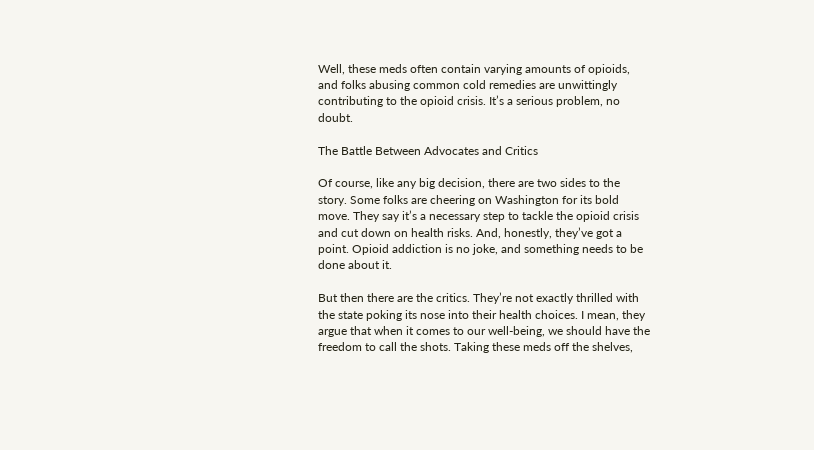Well, these meds often contain varying amounts of opioids, and folks abusing common cold remedies are unwittingly contributing to the opioid crisis. It’s a serious problem, no doubt.

The Battle Between Advocates and Critics

Of course, like any big decision, there are two sides to the story. Some folks are cheering on Washington for its bold move. They say it’s a necessary step to tackle the opioid crisis and cut down on health risks. And, honestly, they’ve got a point. Opioid addiction is no joke, and something needs to be done about it.

But then there are the critics. They’re not exactly thrilled with the state poking its nose into their health choices. I mean, they argue that when it comes to our well-being, we should have the freedom to call the shots. Taking these meds off the shelves,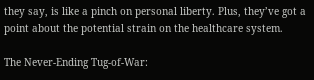they say, is like a pinch on personal liberty. Plus, they’ve got a point about the potential strain on the healthcare system.

The Never-Ending Tug-of-War: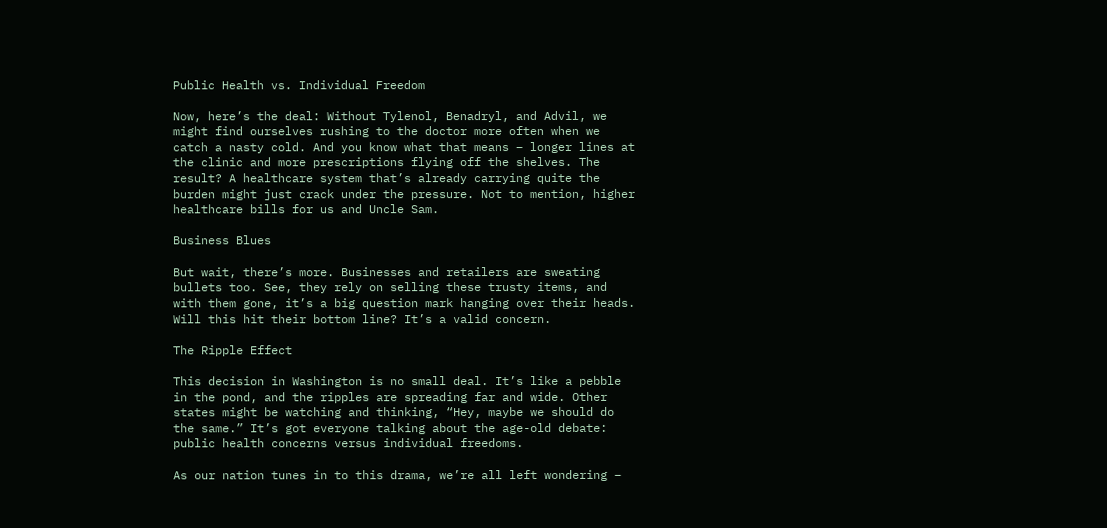Public Health vs. Individual Freedom

Now, here’s the deal: Without Tylenol, Benadryl, and Advil, we might find ourselves rushing to the doctor more often when we catch a nasty cold. And you know what that means – longer lines at the clinic and more prescriptions flying off the shelves. The result? A healthcare system that’s already carrying quite the burden might just crack under the pressure. Not to mention, higher healthcare bills for us and Uncle Sam.

Business Blues

But wait, there’s more. Businesses and retailers are sweating bullets too. See, they rely on selling these trusty items, and with them gone, it’s a big question mark hanging over their heads. Will this hit their bottom line? It’s a valid concern.

The Ripple Effect

This decision in Washington is no small deal. It’s like a pebble in the pond, and the ripples are spreading far and wide. Other states might be watching and thinking, “Hey, maybe we should do the same.” It’s got everyone talking about the age-old debate: public health concerns versus individual freedoms.

As our nation tunes in to this drama, we’re all left wondering –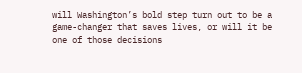will Washington’s bold step turn out to be a game-changer that saves lives, or will it be one of those decisions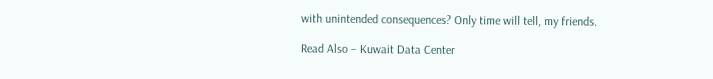with unintended consequences? Only time will tell, my friends.

Read Also – Kuwait Data Center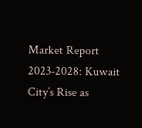Market Report 2023-2028: Kuwait City’s Rise as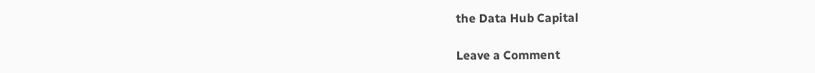the Data Hub Capital

Leave a Comment